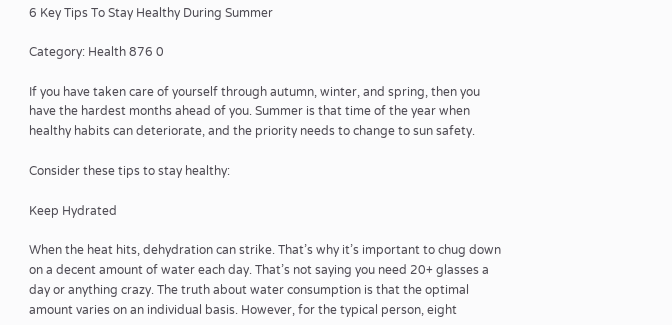6 Key Tips To Stay Healthy During Summer

Category: Health 876 0

If you have taken care of yourself through autumn, winter, and spring, then you have the hardest months ahead of you. Summer is that time of the year when healthy habits can deteriorate, and the priority needs to change to sun safety.

Consider these tips to stay healthy:

Keep Hydrated

When the heat hits, dehydration can strike. That’s why it’s important to chug down on a decent amount of water each day. That’s not saying you need 20+ glasses a day or anything crazy. The truth about water consumption is that the optimal amount varies on an individual basis. However, for the typical person, eight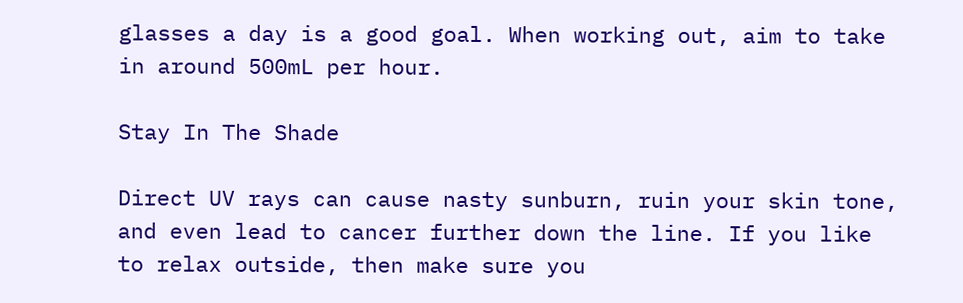glasses a day is a good goal. When working out, aim to take in around 500mL per hour.

Stay In The Shade

Direct UV rays can cause nasty sunburn, ruin your skin tone, and even lead to cancer further down the line. If you like to relax outside, then make sure you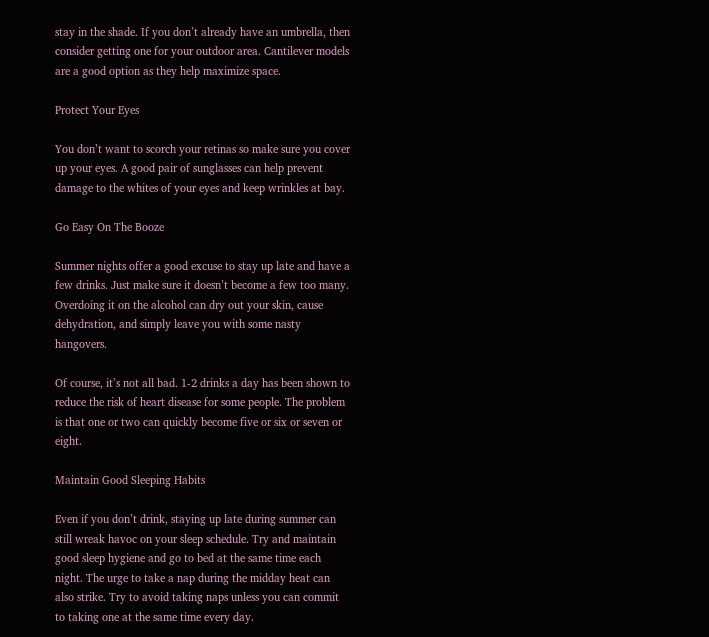stay in the shade. If you don’t already have an umbrella, then consider getting one for your outdoor area. Cantilever models are a good option as they help maximize space.

Protect Your Eyes

You don’t want to scorch your retinas so make sure you cover up your eyes. A good pair of sunglasses can help prevent damage to the whites of your eyes and keep wrinkles at bay.

Go Easy On The Booze

Summer nights offer a good excuse to stay up late and have a few drinks. Just make sure it doesn’t become a few too many. Overdoing it on the alcohol can dry out your skin, cause dehydration, and simply leave you with some nasty hangovers.

Of course, it’s not all bad. 1-2 drinks a day has been shown to reduce the risk of heart disease for some people. The problem is that one or two can quickly become five or six or seven or eight.

Maintain Good Sleeping Habits

Even if you don’t drink, staying up late during summer can still wreak havoc on your sleep schedule. Try and maintain good sleep hygiene and go to bed at the same time each night. The urge to take a nap during the midday heat can also strike. Try to avoid taking naps unless you can commit to taking one at the same time every day.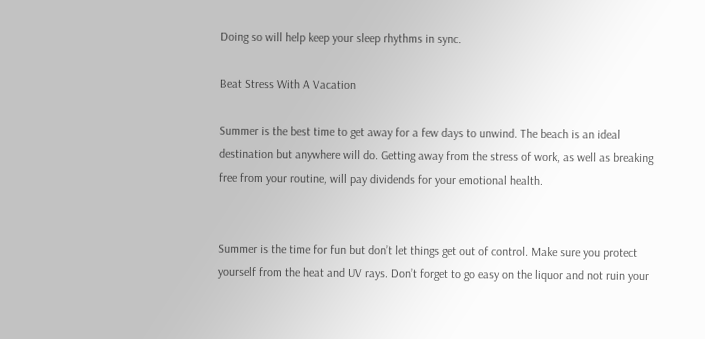Doing so will help keep your sleep rhythms in sync.

Beat Stress With A Vacation

Summer is the best time to get away for a few days to unwind. The beach is an ideal destination but anywhere will do. Getting away from the stress of work, as well as breaking free from your routine, will pay dividends for your emotional health.


Summer is the time for fun but don’t let things get out of control. Make sure you protect yourself from the heat and UV rays. Don’t forget to go easy on the liquor and not ruin your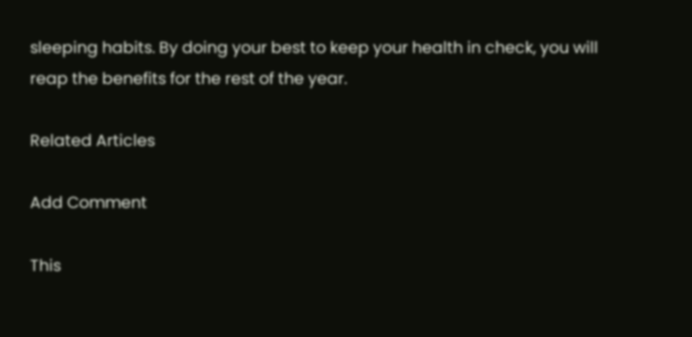sleeping habits. By doing your best to keep your health in check, you will reap the benefits for the rest of the year.

Related Articles

Add Comment

This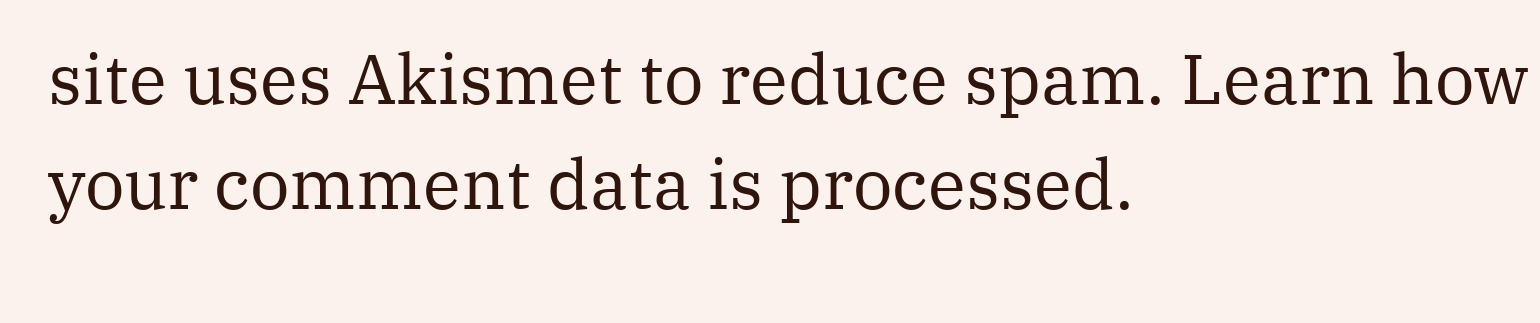site uses Akismet to reduce spam. Learn how your comment data is processed.